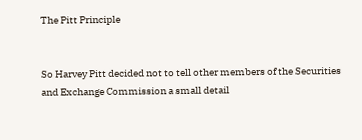The Pitt Principle


So Harvey Pitt decided not to tell other members of the Securities and Exchange Commission a small detail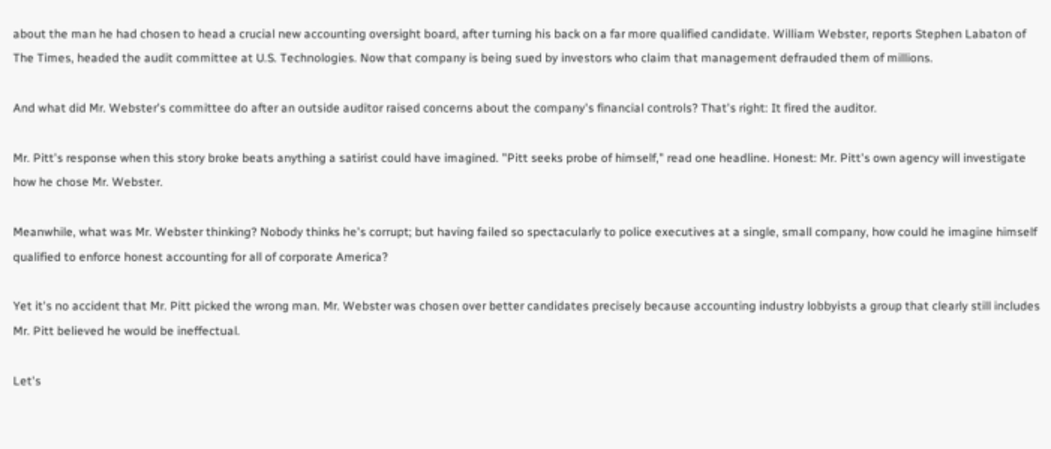about the man he had chosen to head a crucial new accounting oversight board, after turning his back on a far more qualified candidate. William Webster, reports Stephen Labaton of The Times, headed the audit committee at U.S. Technologies. Now that company is being sued by investors who claim that management defrauded them of millions.

And what did Mr. Webster's committee do after an outside auditor raised concerns about the company's financial controls? That's right: It fired the auditor.

Mr. Pitt's response when this story broke beats anything a satirist could have imagined. "Pitt seeks probe of himself," read one headline. Honest: Mr. Pitt's own agency will investigate how he chose Mr. Webster.

Meanwhile, what was Mr. Webster thinking? Nobody thinks he's corrupt; but having failed so spectacularly to police executives at a single, small company, how could he imagine himself qualified to enforce honest accounting for all of corporate America?

Yet it's no accident that Mr. Pitt picked the wrong man. Mr. Webster was chosen over better candidates precisely because accounting industry lobbyists a group that clearly still includes Mr. Pitt believed he would be ineffectual.

Let's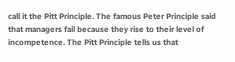call it the Pitt Principle. The famous Peter Principle said that managers fail because they rise to their level of incompetence. The Pitt Principle tells us that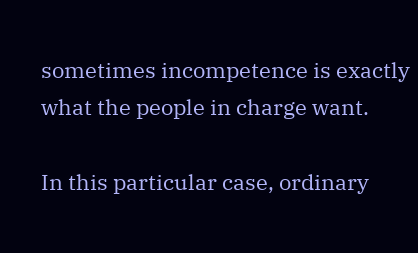sometimes incompetence is exactly what the people in charge want.

In this particular case, ordinary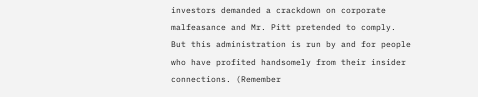investors demanded a crackdown on corporate malfeasance and Mr. Pitt pretended to comply. But this administration is run by and for people who have profited handsomely from their insider connections. (Remember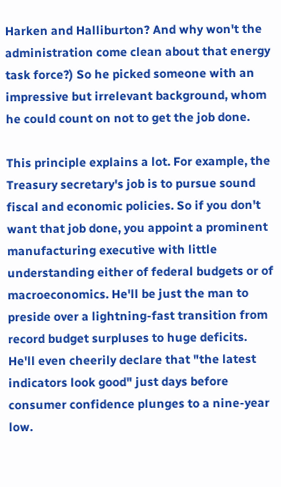Harken and Halliburton? And why won't the administration come clean about that energy task force?) So he picked someone with an impressive but irrelevant background, whom he could count on not to get the job done.

This principle explains a lot. For example, the Treasury secretary's job is to pursue sound fiscal and economic policies. So if you don't want that job done, you appoint a prominent manufacturing executive with little understanding either of federal budgets or of macroeconomics. He'll be just the man to preside over a lightning-fast transition from record budget surpluses to huge deficits. He'll even cheerily declare that "the latest indicators look good" just days before consumer confidence plunges to a nine-year low.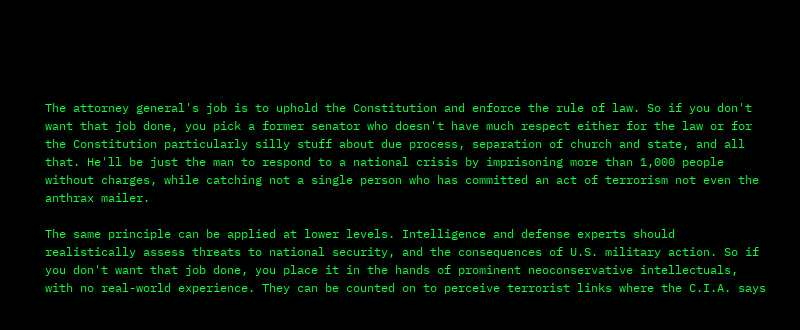The attorney general's job is to uphold the Constitution and enforce the rule of law. So if you don't want that job done, you pick a former senator who doesn't have much respect either for the law or for the Constitution particularly silly stuff about due process, separation of church and state, and all that. He'll be just the man to respond to a national crisis by imprisoning more than 1,000 people without charges, while catching not a single person who has committed an act of terrorism not even the anthrax mailer.

The same principle can be applied at lower levels. Intelligence and defense experts should realistically assess threats to national security, and the consequences of U.S. military action. So if you don't want that job done, you place it in the hands of prominent neoconservative intellectuals, with no real-world experience. They can be counted on to perceive terrorist links where the C.I.A. says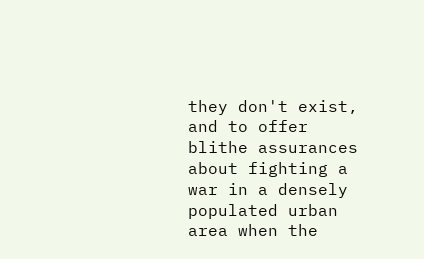they don't exist, and to offer blithe assurances about fighting a war in a densely populated urban area when the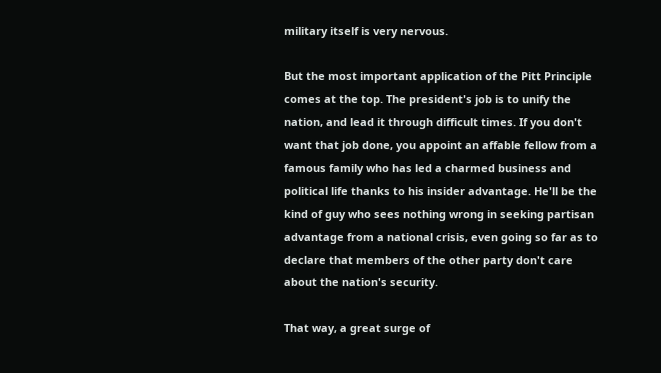military itself is very nervous.

But the most important application of the Pitt Principle comes at the top. The president's job is to unify the nation, and lead it through difficult times. If you don't want that job done, you appoint an affable fellow from a famous family who has led a charmed business and political life thanks to his insider advantage. He'll be the kind of guy who sees nothing wrong in seeking partisan advantage from a national crisis, even going so far as to declare that members of the other party don't care about the nation's security.

That way, a great surge of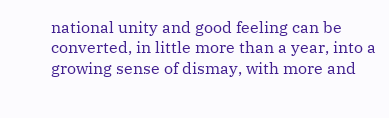national unity and good feeling can be converted, in little more than a year, into a growing sense of dismay, with more and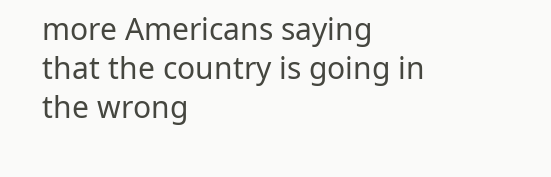more Americans saying that the country is going in the wrong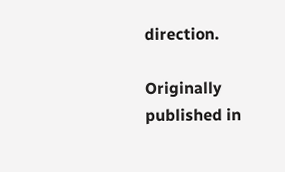direction.

Originally published in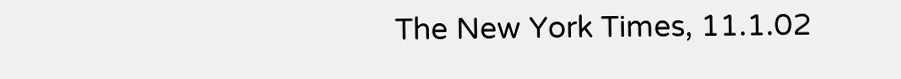The New York Times, 11.1.02